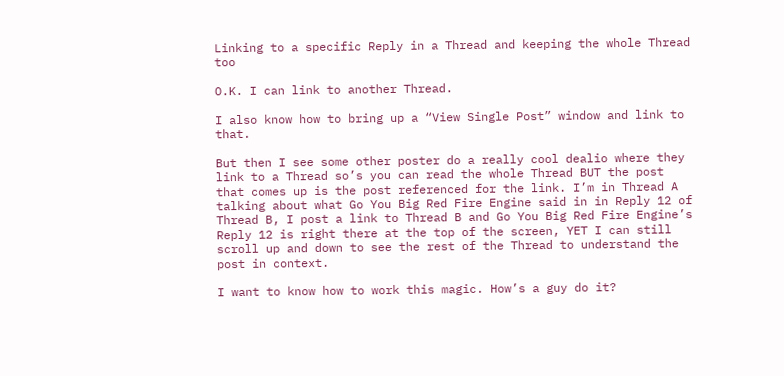Linking to a specific Reply in a Thread and keeping the whole Thread too

O.K. I can link to another Thread.

I also know how to bring up a “View Single Post” window and link to that.

But then I see some other poster do a really cool dealio where they link to a Thread so’s you can read the whole Thread BUT the post that comes up is the post referenced for the link. I’m in Thread A talking about what Go You Big Red Fire Engine said in in Reply 12 of Thread B, I post a link to Thread B and Go You Big Red Fire Engine’s Reply 12 is right there at the top of the screen, YET I can still scroll up and down to see the rest of the Thread to understand the post in context.

I want to know how to work this magic. How’s a guy do it?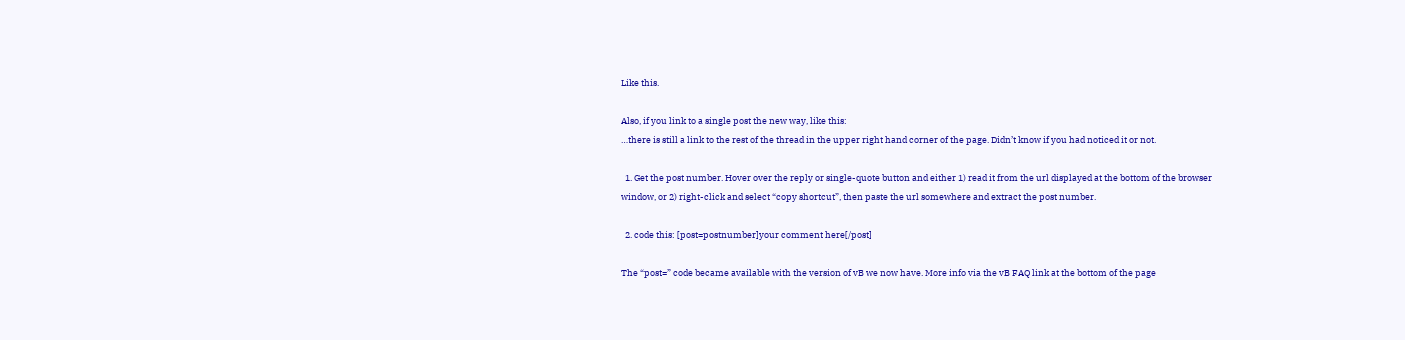Like this.

Also, if you link to a single post the new way, like this:
…there is still a link to the rest of the thread in the upper right hand corner of the page. Didn’t know if you had noticed it or not.

  1. Get the post number. Hover over the reply or single-quote button and either 1) read it from the url displayed at the bottom of the browser window, or 2) right-click and select “copy shortcut”, then paste the url somewhere and extract the post number.

  2. code this: [post=postnumber]your comment here[/post]

The “post=” code became available with the version of vB we now have. More info via the vB FAQ link at the bottom of the page